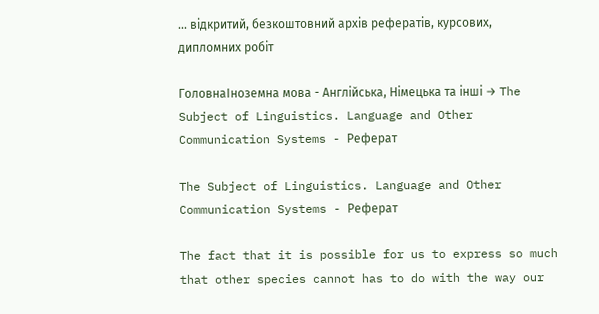... відкритий, безкоштовний архів рефератів, курсових, дипломних робіт

ГоловнаІноземна мова - Англійська, Німецька та інші → The Subject of Linguistics. Language and Other Communication Systems - Реферат

The Subject of Linguistics. Language and Other Communication Systems - Реферат

The fact that it is possible for us to express so much that other species cannot has to do with the way our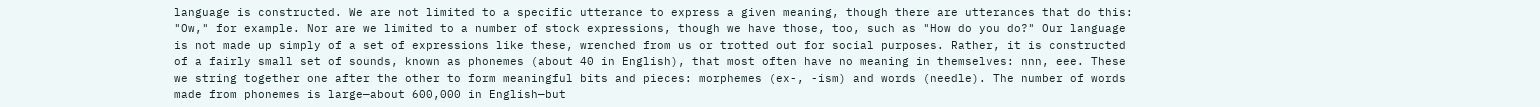language is constructed. We are not limited to a specific utterance to express a given meaning, though there are utterances that do this: "Ow," for example. Nor are we limited to a number of stock expressions, though we have those, too, such as "How do you do?" Our language is not made up simply of a set of expressions like these, wrenched from us or trotted out for social purposes. Rather, it is constructed of a fairly small set of sounds, known as phonemes (about 40 in English), that most often have no meaning in themselves: nnn, eee. These we string together one after the other to form meaningful bits and pieces: morphemes (ex-, -ism) and words (needle). The number of words made from phonemes is large—about 600,000 in English—but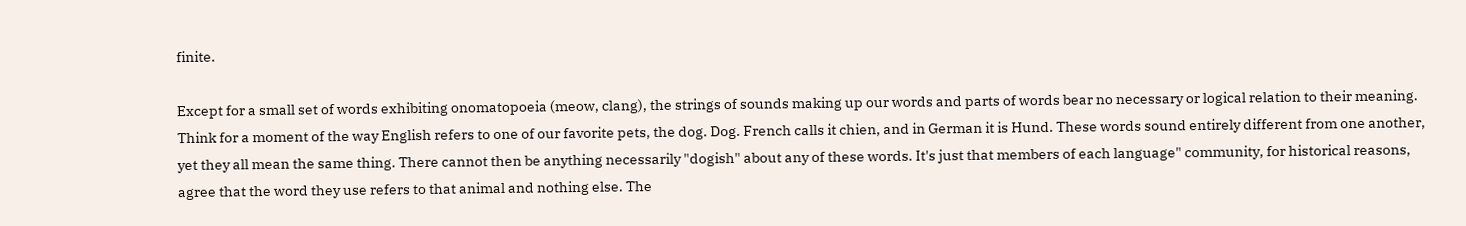finite.

Except for a small set of words exhibiting onomatopoeia (meow, clang), the strings of sounds making up our words and parts of words bear no necessary or logical relation to their meaning. Think for a moment of the way English refers to one of our favorite pets, the dog. Dog. French calls it chien, and in German it is Hund. These words sound entirely different from one another, yet they all mean the same thing. There cannot then be anything necessarily "dogish" about any of these words. It's just that members of each language" community, for historical reasons, agree that the word they use refers to that animal and nothing else. The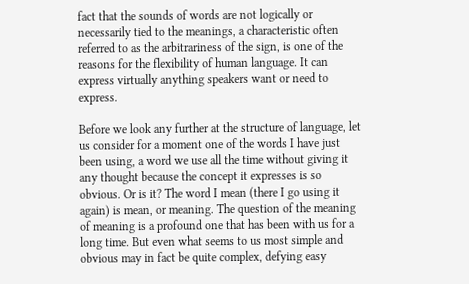fact that the sounds of words are not logically or necessarily tied to the meanings, a characteristic often referred to as the arbitrariness of the sign, is one of the reasons for the flexibility of human language. It can express virtually anything speakers want or need to express.

Before we look any further at the structure of language, let us consider for a moment one of the words I have just been using, a word we use all the time without giving it any thought because the concept it expresses is so obvious. Or is it? The word I mean (there I go using it again) is mean, or meaning. The question of the meaning of meaning is a profound one that has been with us for a long time. But even what seems to us most simple and obvious may in fact be quite complex, defying easy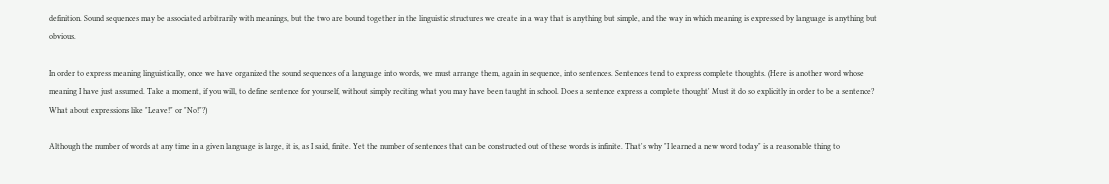definition. Sound sequences may be associated arbitrarily with meanings, but the two are bound together in the linguistic structures we create in a way that is anything but simple, and the way in which meaning is expressed by language is anything but obvious.

In order to express meaning linguistically, once we have organized the sound sequences of a language into words, we must arrange them, again in sequence, into sentences. Sentences tend to express complete thoughts. (Here is another word whose meaning I have just assumed. Take a moment, if you will, to define sentence for yourself, without simply reciting what you may have been taught in school. Does a sentence express a complete thought' Must it do so explicitly in order to be a sentence? What about expressions like "Leave!" or "No!"?)

Although the number of words at any time in a given language is large, it is, as I said, finite. Yet the number of sentences that can be constructed out of these words is infinite. That's why "I learned a new word today" is a reasonable thing to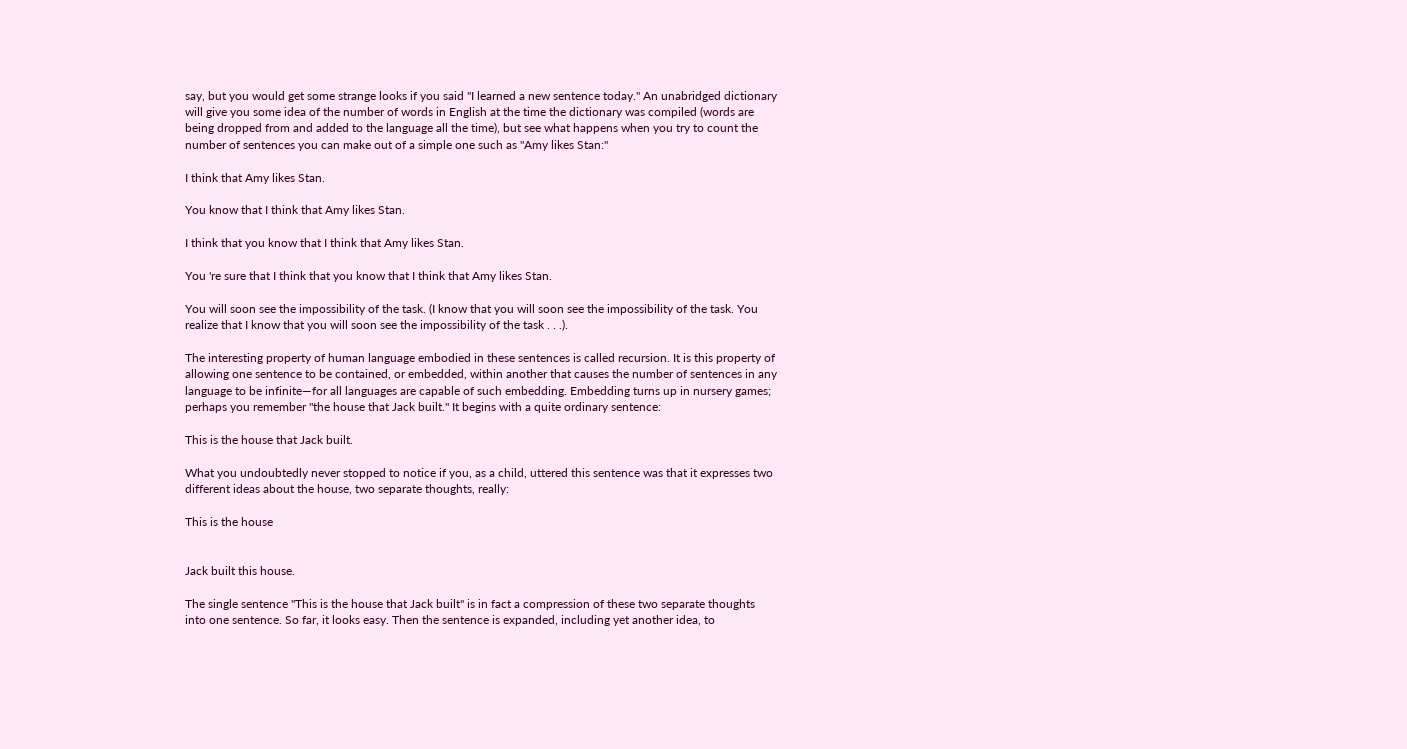say, but you would get some strange looks if you said "I learned a new sentence today." An unabridged dictionary will give you some idea of the number of words in English at the time the dictionary was compiled (words are being dropped from and added to the language all the time), but see what happens when you try to count the number of sentences you can make out of a simple one such as "Amy likes Stan:"

I think that Amy likes Stan.

You know that I think that Amy likes Stan.

I think that you know that I think that Amy likes Stan.

You 're sure that I think that you know that I think that Amy likes Stan.

You will soon see the impossibility of the task. (I know that you will soon see the impossibility of the task. You realize that I know that you will soon see the impossibility of the task . . .).

The interesting property of human language embodied in these sentences is called recursion. It is this property of allowing one sentence to be contained, or embedded, within another that causes the number of sentences in any language to be infinite—for all languages are capable of such embedding. Embedding turns up in nursery games; perhaps you remember "the house that Jack built." It begins with a quite ordinary sentence:

This is the house that Jack built.

What you undoubtedly never stopped to notice if you, as a child, uttered this sentence was that it expresses two different ideas about the house, two separate thoughts, really:

This is the house


Jack built this house.

The single sentence "This is the house that Jack built" is in fact a compression of these two separate thoughts into one sentence. So far, it looks easy. Then the sentence is expanded, including yet another idea, to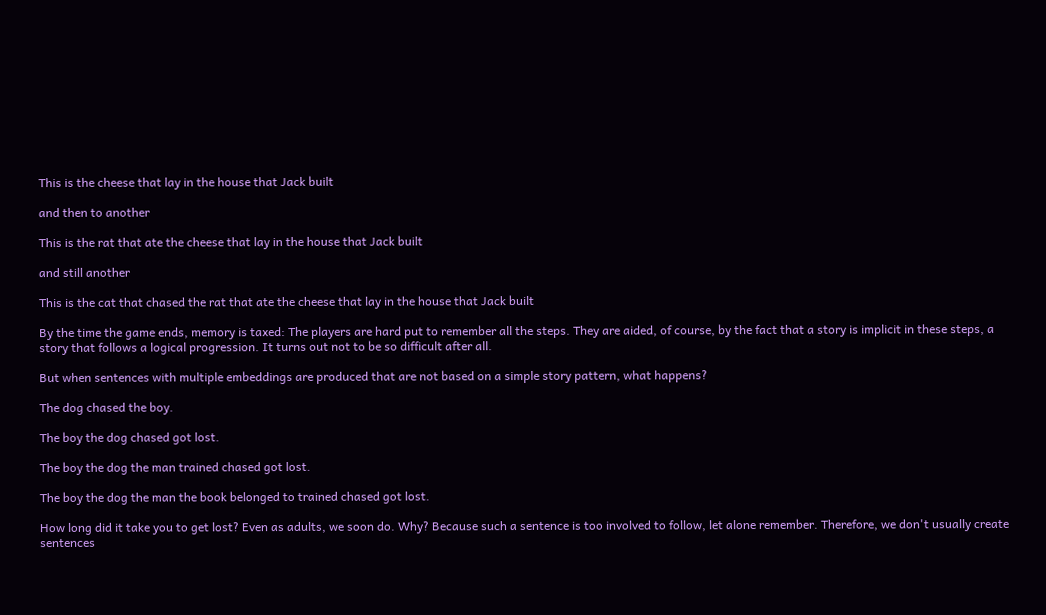This is the cheese that lay in the house that Jack built

and then to another

This is the rat that ate the cheese that lay in the house that Jack built

and still another

This is the cat that chased the rat that ate the cheese that lay in the house that Jack built

By the time the game ends, memory is taxed: The players are hard put to remember all the steps. They are aided, of course, by the fact that a story is implicit in these steps, a story that follows a logical progression. It turns out not to be so difficult after all.

But when sentences with multiple embeddings are produced that are not based on a simple story pattern, what happens?

The dog chased the boy.

The boy the dog chased got lost.

The boy the dog the man trained chased got lost.

The boy the dog the man the book belonged to trained chased got lost.

How long did it take you to get lost? Even as adults, we soon do. Why? Because such a sentence is too involved to follow, let alone remember. Therefore, we don't usually create sentences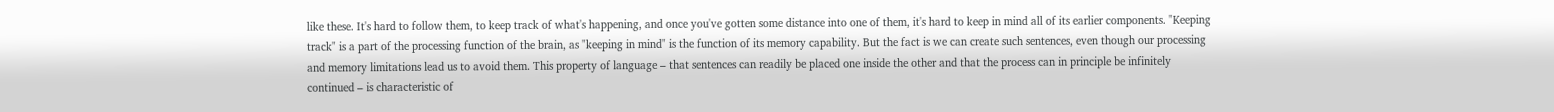like these. It's hard to follow them, to keep track of what's happening, and once you've gotten some distance into one of them, it's hard to keep in mind all of its earlier components. "Keeping track" is a part of the processing function of the brain, as "keeping in mind" is the function of its memory capability. But the fact is we can create such sentences, even though our processing and memory limitations lead us to avoid them. This property of language – that sentences can readily be placed one inside the other and that the process can in principle be infinitely continued – is characteristic of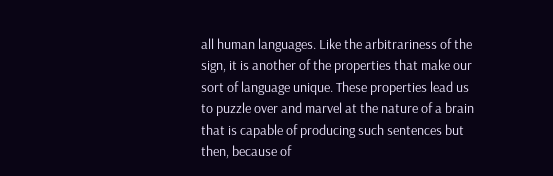all human languages. Like the arbitrariness of the sign, it is another of the properties that make our sort of language unique. These properties lead us to puzzle over and marvel at the nature of a brain that is capable of producing such sentences but then, because of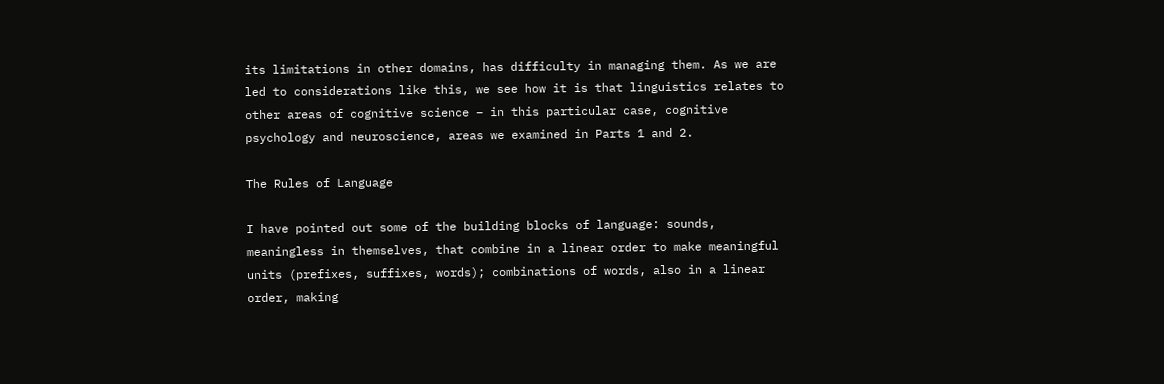its limitations in other domains, has difficulty in managing them. As we are led to considerations like this, we see how it is that linguistics relates to other areas of cognitive science – in this particular case, cognitive psychology and neuroscience, areas we examined in Parts 1 and 2.

The Rules of Language

I have pointed out some of the building blocks of language: sounds, meaningless in themselves, that combine in a linear order to make meaningful units (prefixes, suffixes, words); combinations of words, also in a linear order, making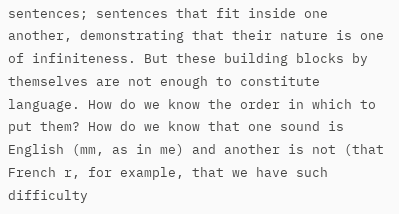sentences; sentences that fit inside one another, demonstrating that their nature is one of infiniteness. But these building blocks by themselves are not enough to constitute language. How do we know the order in which to put them? How do we know that one sound is English (mm, as in me) and another is not (that French r, for example, that we have such difficulty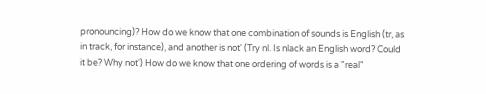pronouncing)? How do we know that one combination of sounds is English (tr, as in track, for instance), and another is not' (Try nl. Is nlack an English word? Could it be? Why not') How do we know that one ordering of words is a "real"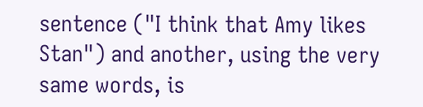sentence ("I think that Amy likes Stan") and another, using the very same words, is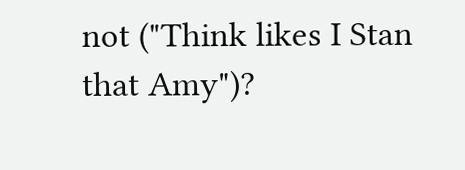not ("Think likes I Stan that Amy")?